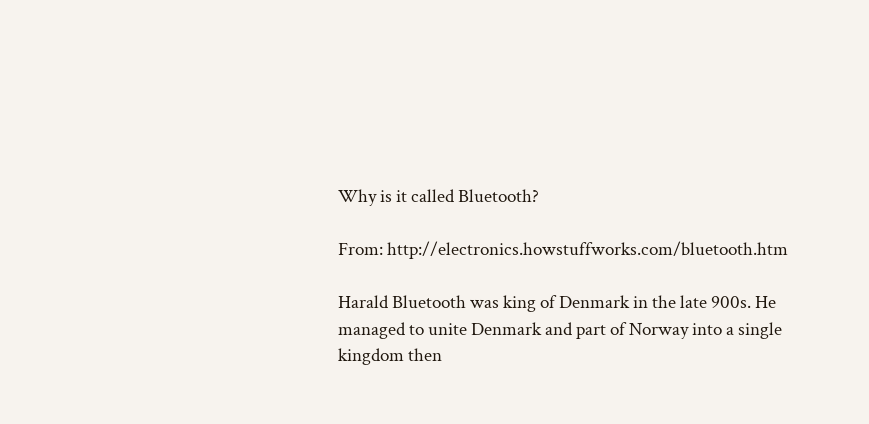Why is it called Bluetooth?

From: http://electronics.howstuffworks.com/bluetooth.htm

Harald Bluetooth was king of Denmark in the late 900s. He managed to unite Denmark and part of Norway into a single kingdom then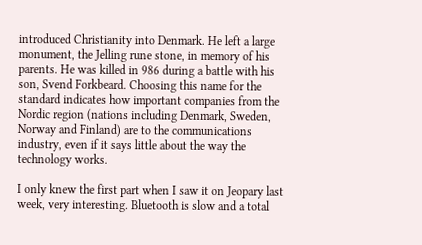introduced Christianity into Denmark. He left a large monument, the Jelling rune stone, in memory of his parents. He was killed in 986 during a battle with his son, Svend Forkbeard. Choosing this name for the standard indicates how important companies from the Nordic region (nations including Denmark, Sweden, Norway and Finland) are to the communications industry, even if it says little about the way the technology works.

I only knew the first part when I saw it on Jeopary last week, very interesting. Bluetooth is slow and a total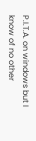P.I.T.A. on windows but I know of no other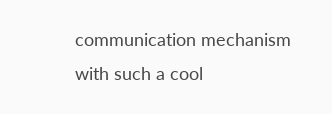communication mechanism with such a cool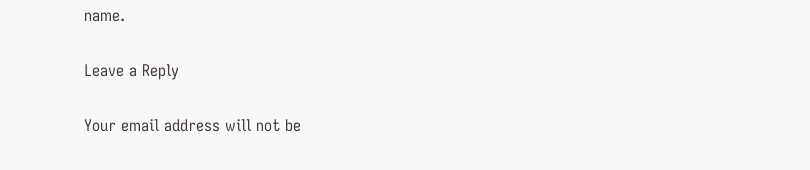name.

Leave a Reply

Your email address will not be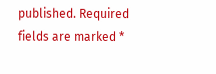published. Required fields are marked *